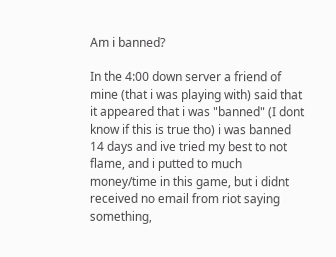Am i banned?

In the 4:00 down server a friend of mine (that i was playing with) said that it appeared that i was "banned" (I dont know if this is true tho) i was banned 14 days and ive tried my best to not flame, and i putted to much money/time in this game, but i didnt received no email from riot saying something,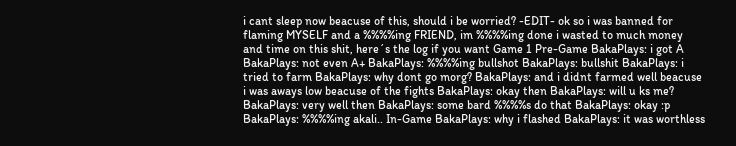i cant sleep now beacuse of this, should i be worried? -EDIT- ok so i was banned for flaming MYSELF and a %%%%ing FRIEND, im %%%%ing done i wasted to much money and time on this shit, here´s the log if you want Game 1 Pre-Game BakaPlays: i got A BakaPlays: not even A+ BakaPlays: %%%%ing bullshot BakaPlays: bullshit BakaPlays: i tried to farm BakaPlays: why dont go morg? BakaPlays: and i didnt farmed well beacuse i was aways low beacuse of the fights BakaPlays: okay then BakaPlays: will u ks me? BakaPlays: very well then BakaPlays: some bard %%%%s do that BakaPlays: okay :p BakaPlays: %%%%ing akali.. In-Game BakaPlays: why i flashed BakaPlays: it was worthless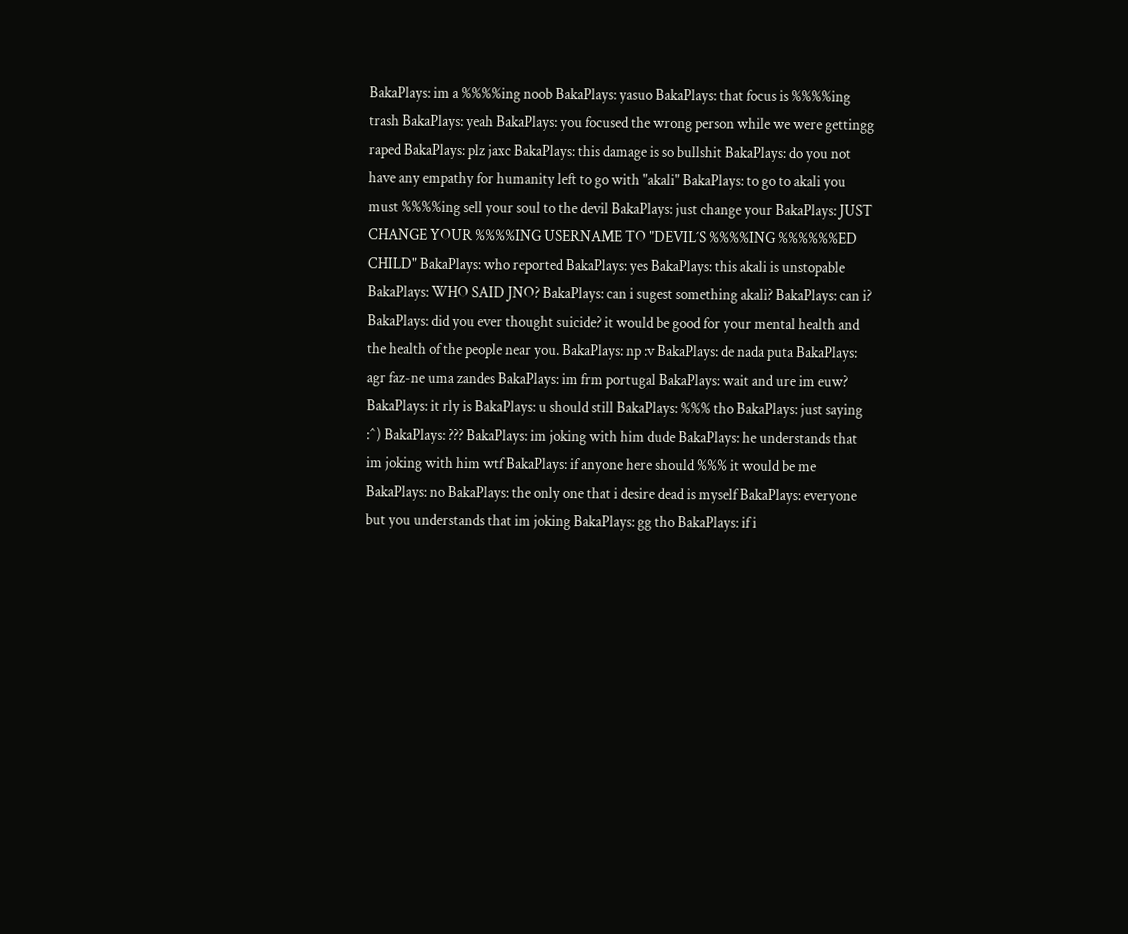BakaPlays: im a %%%%ing noob BakaPlays: yasuo BakaPlays: that focus is %%%%ing trash BakaPlays: yeah BakaPlays: you focused the wrong person while we were gettingg raped BakaPlays: plz jaxc BakaPlays: this damage is so bullshit BakaPlays: do you not have any empathy for humanity left to go with "akali" BakaPlays: to go to akali you must %%%%ing sell your soul to the devil BakaPlays: just change your BakaPlays: JUST CHANGE YOUR %%%%ING USERNAME TO "DEVIL´S %%%%ING %%%%%%ED CHILD" BakaPlays: who reported BakaPlays: yes BakaPlays: this akali is unstopable BakaPlays: WHO SAID JNO? BakaPlays: can i sugest something akali? BakaPlays: can i? BakaPlays: did you ever thought suicide? it would be good for your mental health and the health of the people near you. BakaPlays: np :v BakaPlays: de nada puta BakaPlays: agr faz-ne uma zandes BakaPlays: im frm portugal BakaPlays: wait and ure im euw? BakaPlays: it rly is BakaPlays: u should still BakaPlays: %%% tho BakaPlays: just saying :^) BakaPlays: ??? BakaPlays: im joking with him dude BakaPlays: he understands that im joking with him wtf BakaPlays: if anyone here should %%% it would be me BakaPlays: no BakaPlays: the only one that i desire dead is myself BakaPlays: everyone but you understands that im joking BakaPlays: gg tho BakaPlays: if i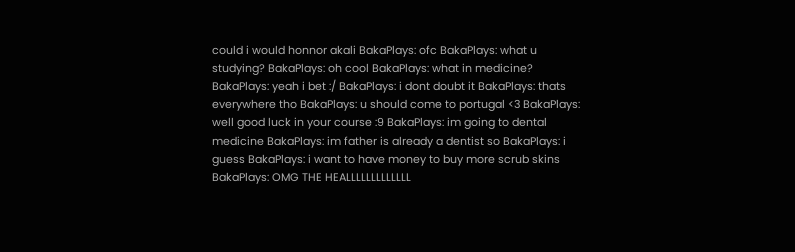could i would honnor akali BakaPlays: ofc BakaPlays: what u studying? BakaPlays: oh cool BakaPlays: what in medicine? BakaPlays: yeah i bet :/ BakaPlays: i dont doubt it BakaPlays: thats everywhere tho BakaPlays: u should come to portugal <3 BakaPlays: well good luck in your course :9 BakaPlays: im going to dental medicine BakaPlays: im father is already a dentist so BakaPlays: i guess BakaPlays: i want to have money to buy more scrub skins BakaPlays: OMG THE HEALLLLLLLLLLLLL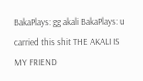BakaPlays: gg akali BakaPlays: u carried this shit THE AKALI IS MY FRIEND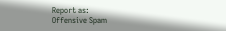Report as:
Offensive Spam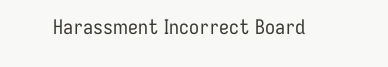Harassment Incorrect Board